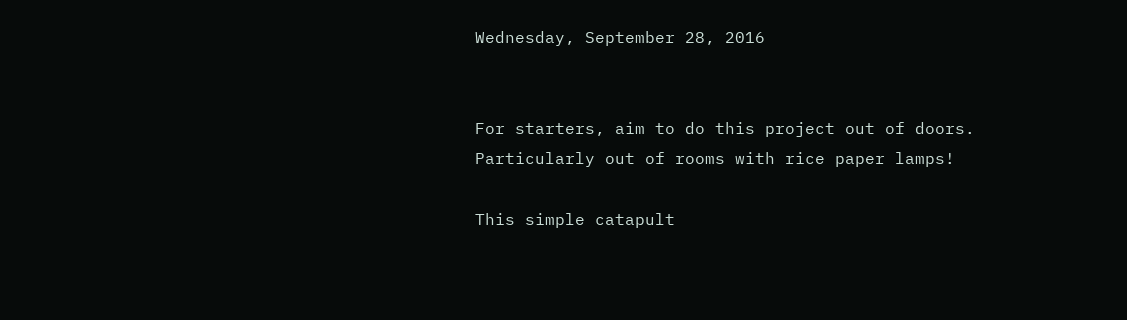Wednesday, September 28, 2016


For starters, aim to do this project out of doors.
Particularly out of rooms with rice paper lamps!

This simple catapult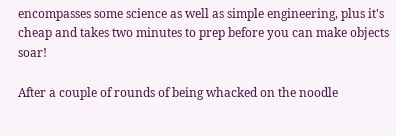encompasses some science as well as simple engineering, plus it's cheap and takes two minutes to prep before you can make objects soar!

After a couple of rounds of being whacked on the noodle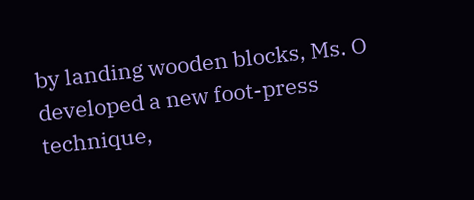by landing wooden blocks, Ms. O developed a new foot-press technique,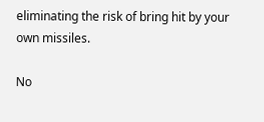eliminating the risk of bring hit by your own missiles.

No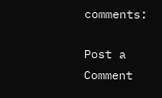comments:

Post a Comment